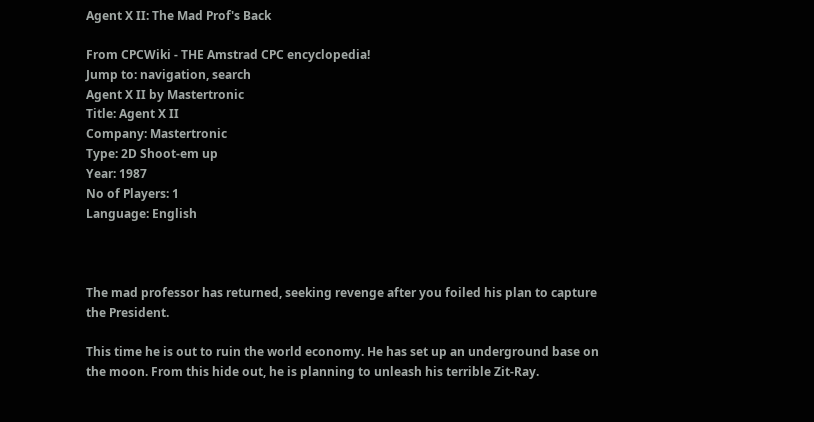Agent X II: The Mad Prof's Back

From CPCWiki - THE Amstrad CPC encyclopedia!
Jump to: navigation, search
Agent X II by Mastertronic
Title: Agent X II
Company: Mastertronic
Type: 2D Shoot-em up
Year: 1987
No of Players: 1
Language: English



The mad professor has returned, seeking revenge after you foiled his plan to capture the President.

This time he is out to ruin the world economy. He has set up an underground base on the moon. From this hide out, he is planning to unleash his terrible Zit-Ray.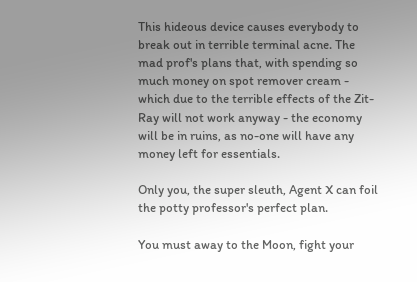This hideous device causes everybody to break out in terrible terminal acne. The mad prof's plans that, with spending so much money on spot remover cream - which due to the terrible effects of the Zit-Ray will not work anyway - the economy will be in ruins, as no-one will have any money left for essentials.

Only you, the super sleuth, Agent X can foil the potty professor's perfect plan.

You must away to the Moon, fight your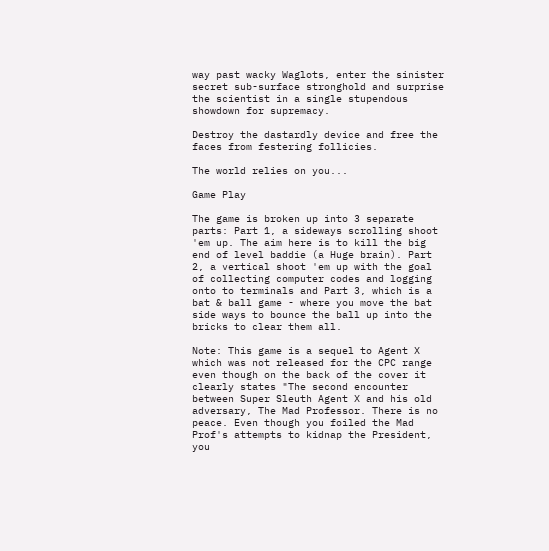way past wacky Waglots, enter the sinister secret sub-surface stronghold and surprise the scientist in a single stupendous showdown for supremacy.

Destroy the dastardly device and free the faces from festering follicies.

The world relies on you...

Game Play

The game is broken up into 3 separate parts: Part 1, a sideways scrolling shoot 'em up. The aim here is to kill the big end of level baddie (a Huge brain). Part 2, a vertical shoot 'em up with the goal of collecting computer codes and logging onto to terminals and Part 3, which is a bat & ball game - where you move the bat side ways to bounce the ball up into the bricks to clear them all.

Note: This game is a sequel to Agent X which was not released for the CPC range even though on the back of the cover it clearly states "The second encounter between Super Sleuth Agent X and his old adversary, The Mad Professor. There is no peace. Even though you foiled the Mad Prof's attempts to kidnap the President, you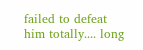failed to defeat him totally.... long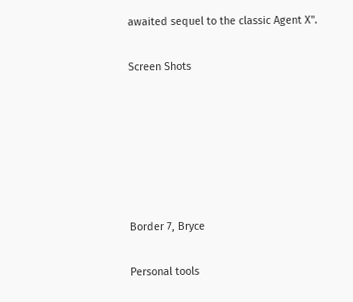awaited sequel to the classic Agent X".

Screen Shots






Border 7, Bryce

Personal tools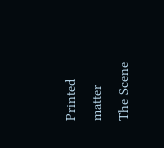Printed matter
The Scene